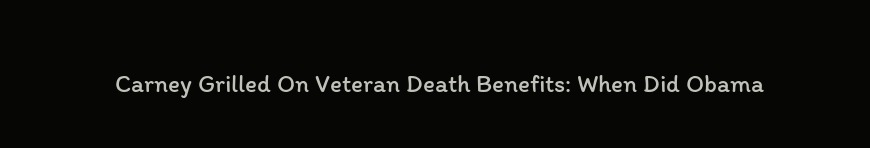Carney Grilled On Veteran Death Benefits: When Did Obama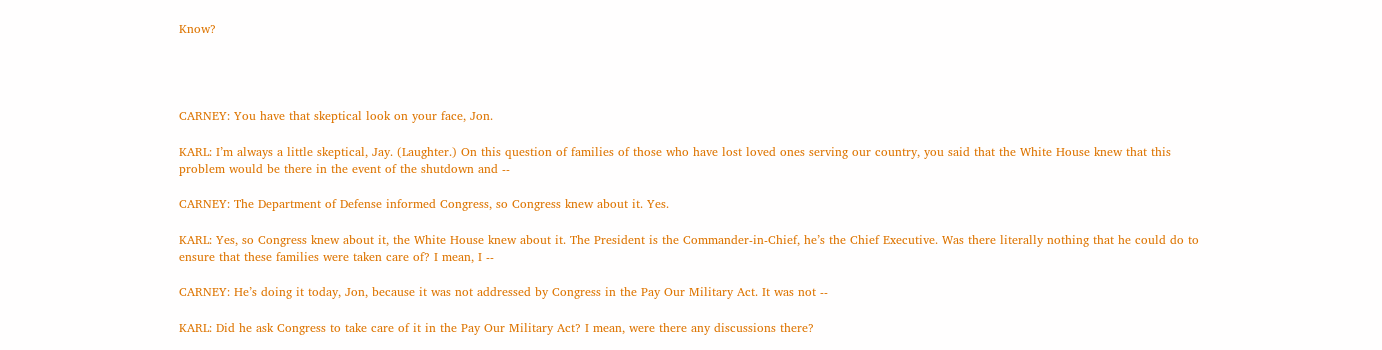Know?




CARNEY: You have that skeptical look on your face, Jon.

KARL: I’m always a little skeptical, Jay. (Laughter.) On this question of families of those who have lost loved ones serving our country, you said that the White House knew that this problem would be there in the event of the shutdown and --

CARNEY: The Department of Defense informed Congress, so Congress knew about it. Yes.

KARL: Yes, so Congress knew about it, the White House knew about it. The President is the Commander-in-Chief, he’s the Chief Executive. Was there literally nothing that he could do to ensure that these families were taken care of? I mean, I --

CARNEY: He’s doing it today, Jon, because it was not addressed by Congress in the Pay Our Military Act. It was not --

KARL: Did he ask Congress to take care of it in the Pay Our Military Act? I mean, were there any discussions there?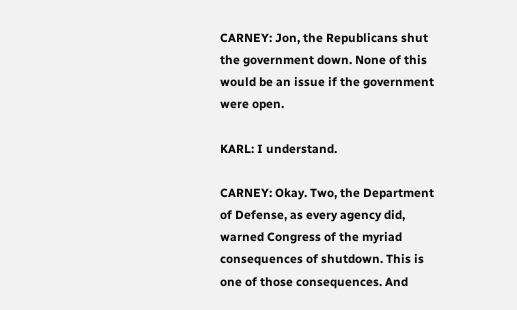CARNEY: Jon, the Republicans shut the government down. None of this would be an issue if the government were open.

KARL: I understand.

CARNEY: Okay. Two, the Department of Defense, as every agency did, warned Congress of the myriad consequences of shutdown. This is one of those consequences. And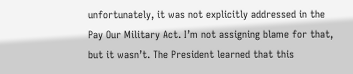unfortunately, it was not explicitly addressed in the Pay Our Military Act. I’m not assigning blame for that, but it wasn’t. The President learned that this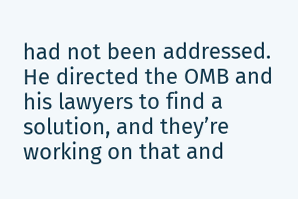had not been addressed. He directed the OMB and his lawyers to find a solution, and they’re working on that and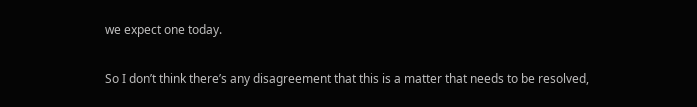we expect one today.

So I don’t think there’s any disagreement that this is a matter that needs to be resolved,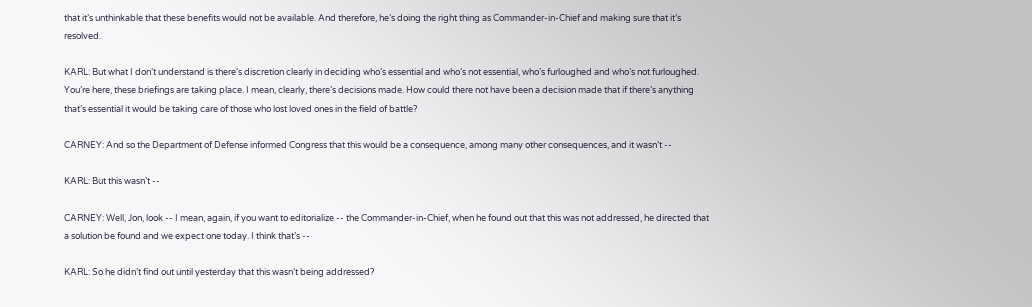that it’s unthinkable that these benefits would not be available. And therefore, he’s doing the right thing as Commander-in-Chief and making sure that it’s resolved.

KARL: But what I don’t understand is there’s discretion clearly in deciding who’s essential and who’s not essential, who’s furloughed and who’s not furloughed. You’re here, these briefings are taking place. I mean, clearly, there’s decisions made. How could there not have been a decision made that if there’s anything that’s essential it would be taking care of those who lost loved ones in the field of battle?

CARNEY: And so the Department of Defense informed Congress that this would be a consequence, among many other consequences, and it wasn’t --

KARL: But this wasn’t --

CARNEY: Well, Jon, look -- I mean, again, if you want to editorialize -- the Commander-in-Chief, when he found out that this was not addressed, he directed that a solution be found and we expect one today. I think that’s --

KARL: So he didn’t find out until yesterday that this wasn’t being addressed?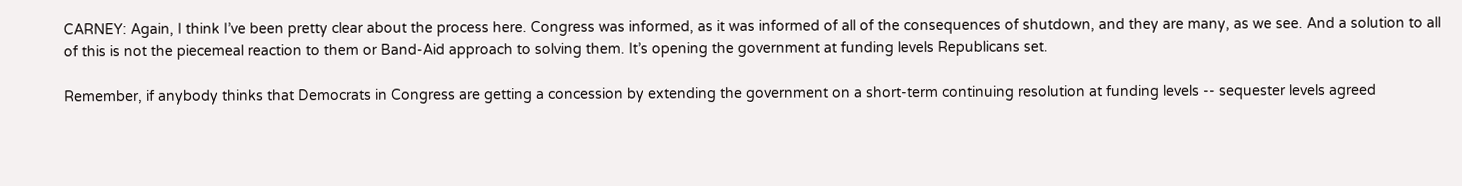CARNEY: Again, I think I’ve been pretty clear about the process here. Congress was informed, as it was informed of all of the consequences of shutdown, and they are many, as we see. And a solution to all of this is not the piecemeal reaction to them or Band-Aid approach to solving them. It’s opening the government at funding levels Republicans set.

Remember, if anybody thinks that Democrats in Congress are getting a concession by extending the government on a short-term continuing resolution at funding levels -- sequester levels agreed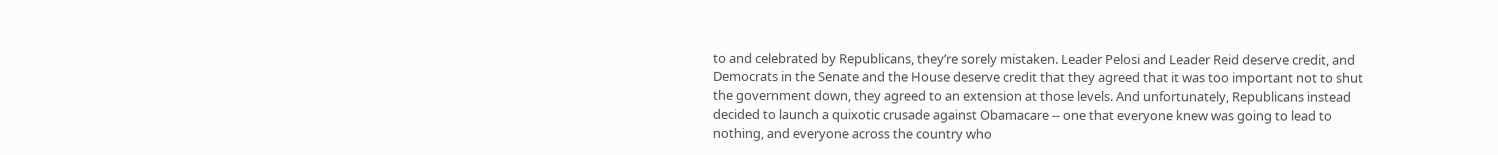to and celebrated by Republicans, they’re sorely mistaken. Leader Pelosi and Leader Reid deserve credit, and Democrats in the Senate and the House deserve credit that they agreed that it was too important not to shut the government down, they agreed to an extension at those levels. And unfortunately, Republicans instead decided to launch a quixotic crusade against Obamacare -- one that everyone knew was going to lead to nothing, and everyone across the country who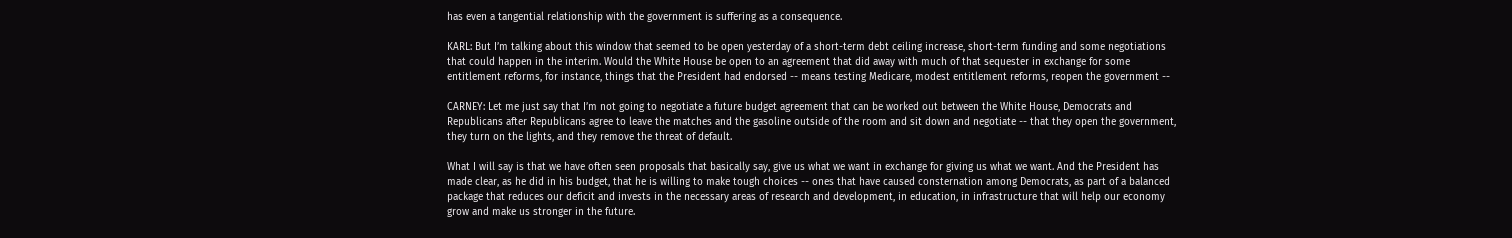has even a tangential relationship with the government is suffering as a consequence.

KARL: But I’m talking about this window that seemed to be open yesterday of a short-term debt ceiling increase, short-term funding and some negotiations that could happen in the interim. Would the White House be open to an agreement that did away with much of that sequester in exchange for some entitlement reforms, for instance, things that the President had endorsed -- means testing Medicare, modest entitlement reforms, reopen the government --

CARNEY: Let me just say that I’m not going to negotiate a future budget agreement that can be worked out between the White House, Democrats and Republicans after Republicans agree to leave the matches and the gasoline outside of the room and sit down and negotiate -- that they open the government, they turn on the lights, and they remove the threat of default.

What I will say is that we have often seen proposals that basically say, give us what we want in exchange for giving us what we want. And the President has made clear, as he did in his budget, that he is willing to make tough choices -- ones that have caused consternation among Democrats, as part of a balanced package that reduces our deficit and invests in the necessary areas of research and development, in education, in infrastructure that will help our economy grow and make us stronger in the future.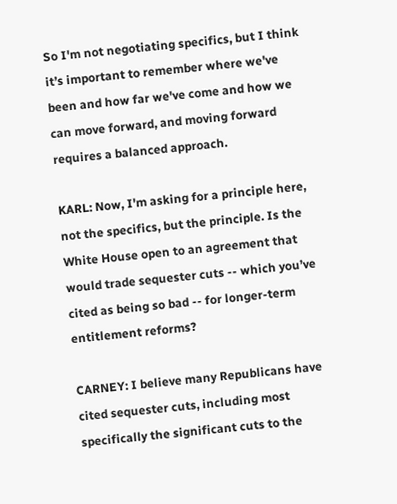So I'm not negotiating specifics, but I think it’s important to remember where we've been and how far we've come and how we can move forward, and moving forward requires a balanced approach.

KARL: Now, I'm asking for a principle here, not the specifics, but the principle. Is the White House open to an agreement that would trade sequester cuts -- which you’ve cited as being so bad -- for longer-term entitlement reforms?

CARNEY: I believe many Republicans have cited sequester cuts, including most specifically the significant cuts to the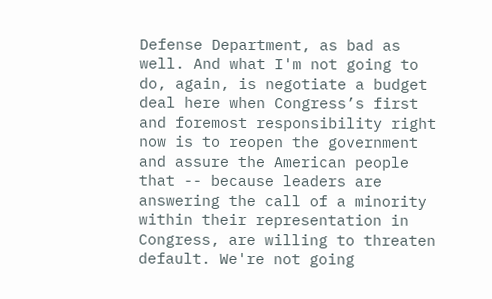Defense Department, as bad as well. And what I'm not going to do, again, is negotiate a budget deal here when Congress’s first and foremost responsibility right now is to reopen the government and assure the American people that -- because leaders are answering the call of a minority within their representation in Congress, are willing to threaten default. We're not going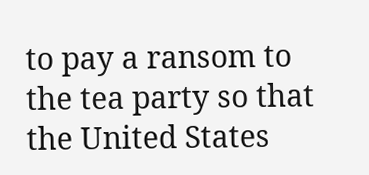to pay a ransom to the tea party so that the United States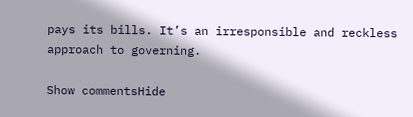pays its bills. It’s an irresponsible and reckless approach to governing.

Show commentsHide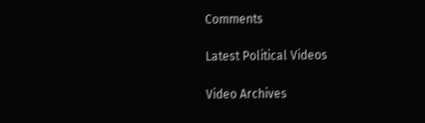Comments

Latest Political Videos

Video Archives